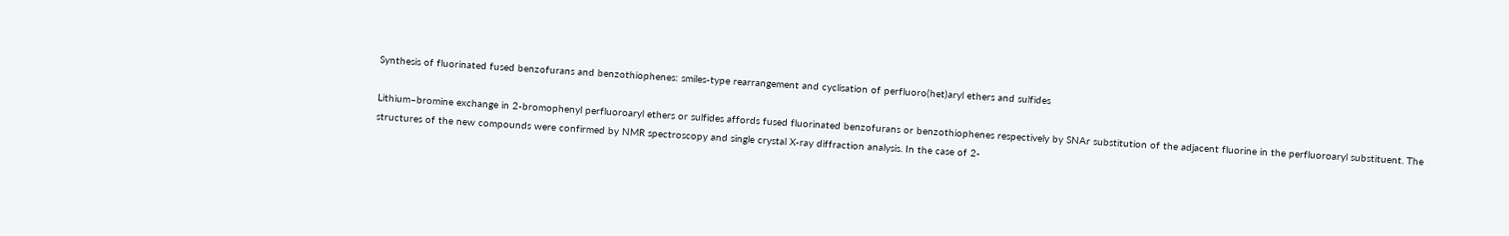Synthesis of fluorinated fused benzofurans and benzothiophenes: smiles-type rearrangement and cyclisation of perfluoro(het)aryl ethers and sulfides

Lithium–bromine exchange in 2-bromophenyl perfluoroaryl ethers or sulfides affords fused fluorinated benzofurans or benzothiophenes respectively by SNAr substitution of the adjacent fluorine in the perfluoroaryl substituent. The structures of the new compounds were confirmed by NMR spectroscopy and single crystal X-ray diffraction analysis. In the case of 2-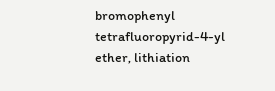bromophenyl tetrafluoropyrid-4-yl ether, lithiation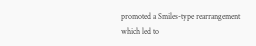promoted a Smiles-type rearrangement which led to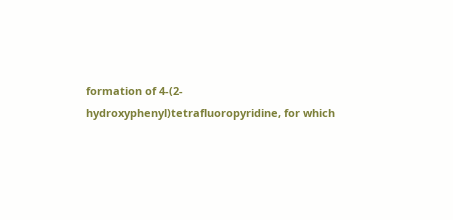formation of 4-(2-hydroxyphenyl)tetrafluoropyridine, for which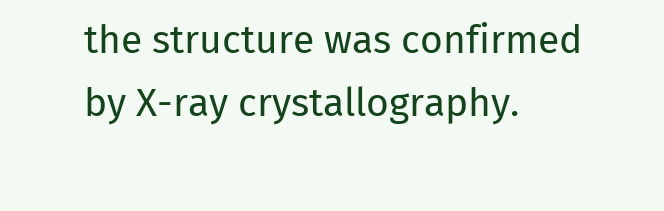the structure was confirmed by X-ray crystallography.